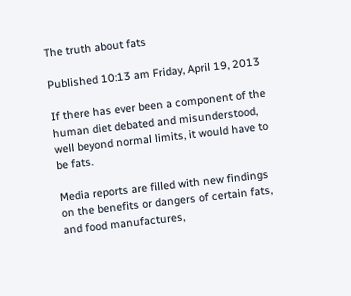The truth about fats

Published 10:13 am Friday, April 19, 2013

If there has ever been a component of the human diet debated and misunderstood, well beyond normal limits, it would have to be fats.

Media reports are filled with new findings on the benefits or dangers of certain fats, and food manufactures,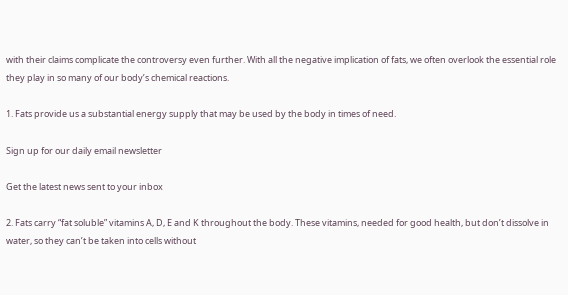with their claims complicate the controversy even further. With all the negative implication of fats, we often overlook the essential role they play in so many of our body’s chemical reactions.

1. Fats provide us a substantial energy supply that may be used by the body in times of need.

Sign up for our daily email newsletter

Get the latest news sent to your inbox

2. Fats carry “fat soluble” vitamins A, D, E and K throughout the body. These vitamins, needed for good health, but don’t dissolve in water, so they can’t be taken into cells without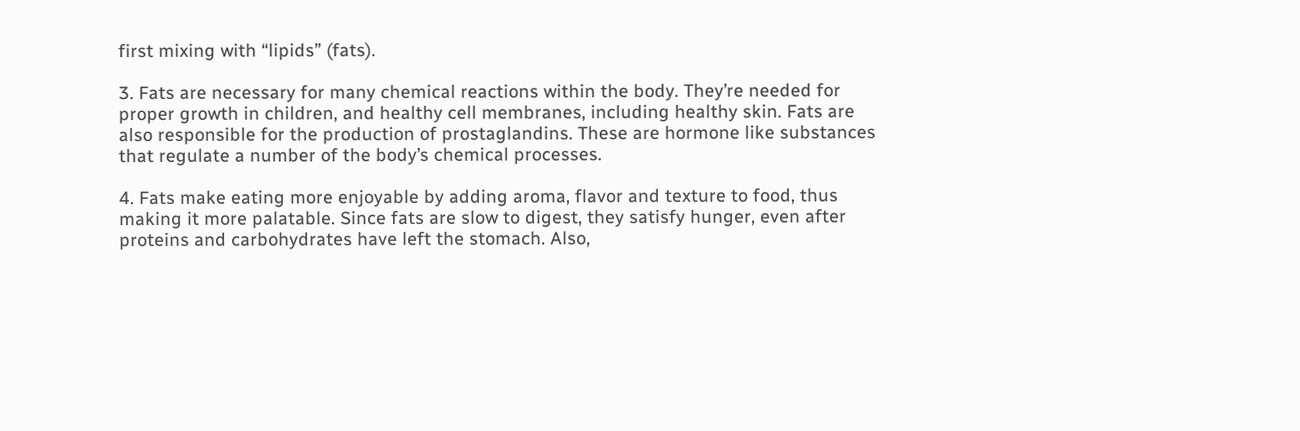first mixing with “lipids” (fats).

3. Fats are necessary for many chemical reactions within the body. They’re needed for proper growth in children, and healthy cell membranes, including healthy skin. Fats are also responsible for the production of prostaglandins. These are hormone like substances that regulate a number of the body’s chemical processes.

4. Fats make eating more enjoyable by adding aroma, flavor and texture to food, thus making it more palatable. Since fats are slow to digest, they satisfy hunger, even after proteins and carbohydrates have left the stomach. Also,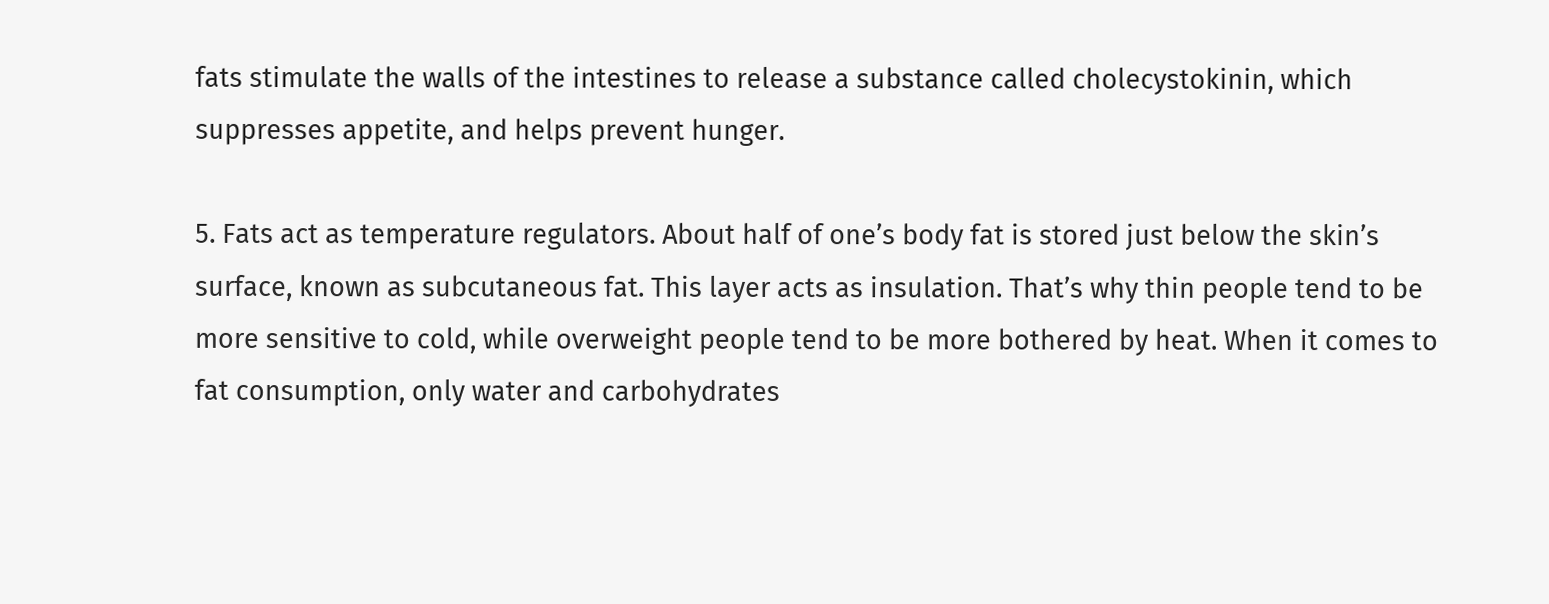fats stimulate the walls of the intestines to release a substance called cholecystokinin, which suppresses appetite, and helps prevent hunger.

5. Fats act as temperature regulators. About half of one’s body fat is stored just below the skin’s surface, known as subcutaneous fat. This layer acts as insulation. That’s why thin people tend to be more sensitive to cold, while overweight people tend to be more bothered by heat. When it comes to fat consumption, only water and carbohydrates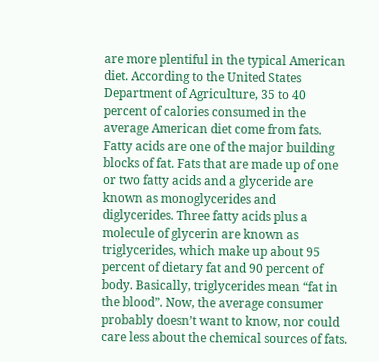are more plentiful in the typical American diet. According to the United States Department of Agriculture, 35 to 40 percent of calories consumed in the average American diet come from fats. Fatty acids are one of the major building blocks of fat. Fats that are made up of one or two fatty acids and a glyceride are known as monoglycerides and diglycerides. Three fatty acids plus a molecule of glycerin are known as triglycerides, which make up about 95 percent of dietary fat and 90 percent of body. Basically, triglycerides mean “fat in the blood”. Now, the average consumer probably doesn’t want to know, nor could care less about the chemical sources of fats.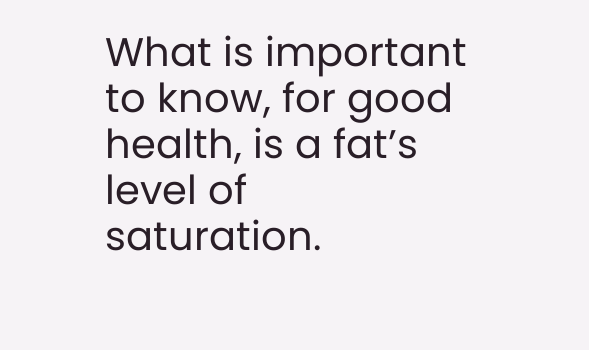What is important to know, for good health, is a fat’s level of saturation.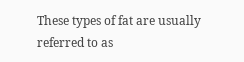These types of fat are usually referred to as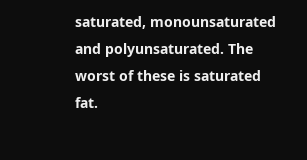saturated, monounsaturated and polyunsaturated. The worst of these is saturated fat.